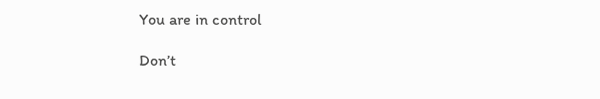You are in control

Don’t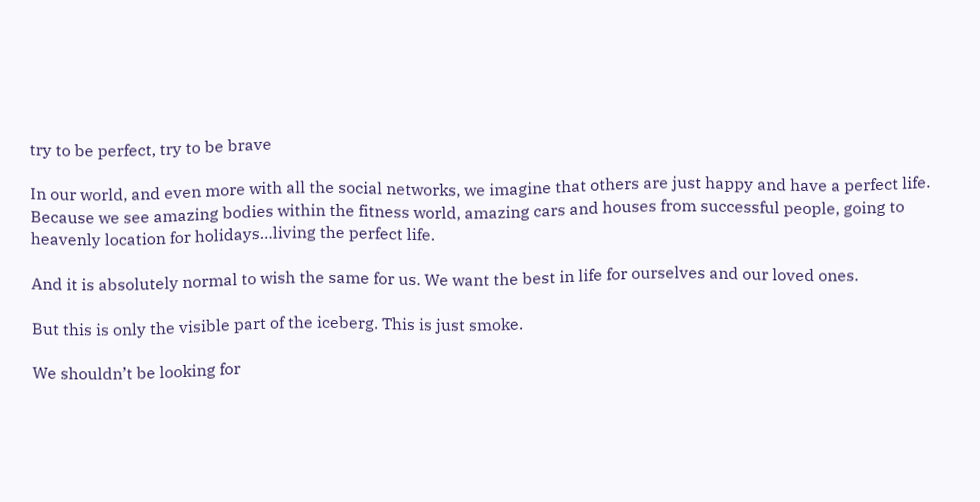try to be perfect, try to be brave

In our world, and even more with all the social networks, we imagine that others are just happy and have a perfect life. Because we see amazing bodies within the fitness world, amazing cars and houses from successful people, going to heavenly location for holidays…living the perfect life.

And it is absolutely normal to wish the same for us. We want the best in life for ourselves and our loved ones.

But this is only the visible part of the iceberg. This is just smoke.

We shouldn’t be looking for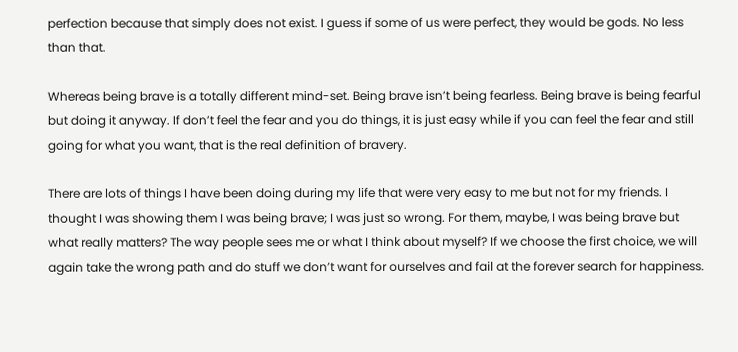perfection because that simply does not exist. I guess if some of us were perfect, they would be gods. No less than that.

Whereas being brave is a totally different mind-set. Being brave isn’t being fearless. Being brave is being fearful but doing it anyway. If don’t feel the fear and you do things, it is just easy while if you can feel the fear and still going for what you want, that is the real definition of bravery.

There are lots of things I have been doing during my life that were very easy to me but not for my friends. I thought I was showing them I was being brave; I was just so wrong. For them, maybe, I was being brave but what really matters? The way people sees me or what I think about myself? If we choose the first choice, we will again take the wrong path and do stuff we don’t want for ourselves and fail at the forever search for happiness.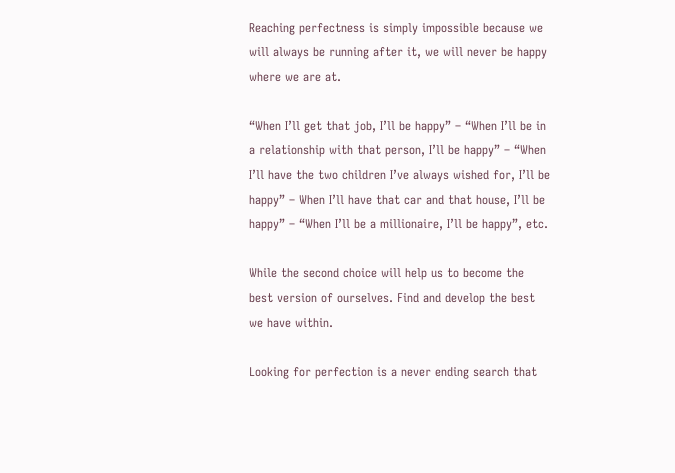Reaching perfectness is simply impossible because we will always be running after it, we will never be happy where we are at.

“When I’ll get that job, I’ll be happy” – “When I’ll be in a relationship with that person, I’ll be happy” – “When I’ll have the two children I’ve always wished for, I’ll be happy” – When I’ll have that car and that house, I’ll be happy” – “When I’ll be a millionaire, I’ll be happy”, etc.

While the second choice will help us to become the best version of ourselves. Find and develop the best we have within.

Looking for perfection is a never ending search that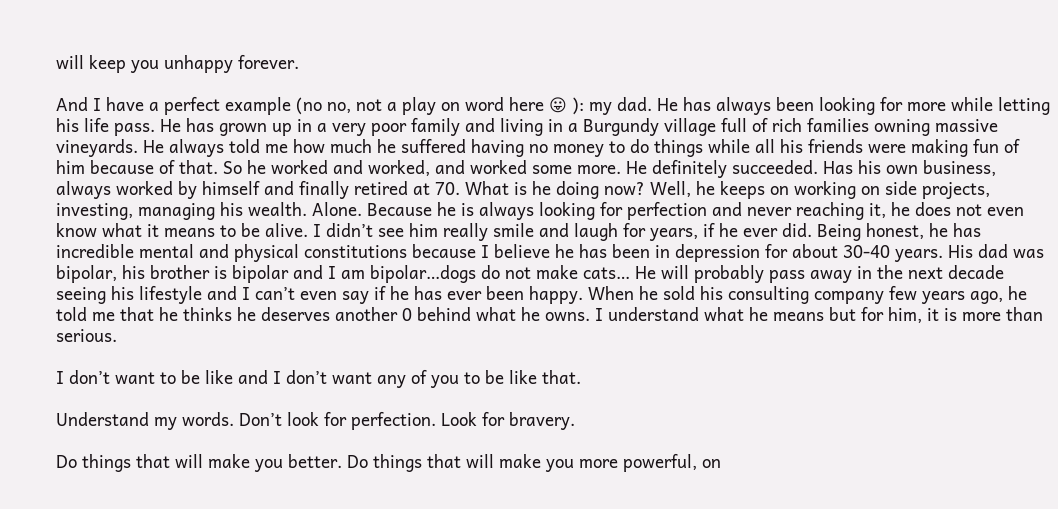will keep you unhappy forever.

And I have a perfect example (no no, not a play on word here 😛 ): my dad. He has always been looking for more while letting his life pass. He has grown up in a very poor family and living in a Burgundy village full of rich families owning massive vineyards. He always told me how much he suffered having no money to do things while all his friends were making fun of him because of that. So he worked and worked, and worked some more. He definitely succeeded. Has his own business, always worked by himself and finally retired at 70. What is he doing now? Well, he keeps on working on side projects, investing, managing his wealth. Alone. Because he is always looking for perfection and never reaching it, he does not even know what it means to be alive. I didn’t see him really smile and laugh for years, if he ever did. Being honest, he has incredible mental and physical constitutions because I believe he has been in depression for about 30-40 years. His dad was bipolar, his brother is bipolar and I am bipolar…dogs do not make cats… He will probably pass away in the next decade seeing his lifestyle and I can’t even say if he has ever been happy. When he sold his consulting company few years ago, he told me that he thinks he deserves another 0 behind what he owns. I understand what he means but for him, it is more than serious.

I don’t want to be like and I don’t want any of you to be like that.

Understand my words. Don’t look for perfection. Look for bravery.

Do things that will make you better. Do things that will make you more powerful, on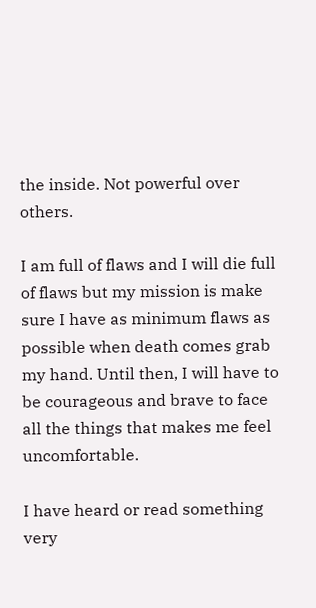the inside. Not powerful over others.

I am full of flaws and I will die full of flaws but my mission is make sure I have as minimum flaws as possible when death comes grab my hand. Until then, I will have to be courageous and brave to face all the things that makes me feel uncomfortable.

I have heard or read something very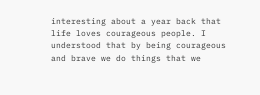interesting about a year back that life loves courageous people. I understood that by being courageous and brave we do things that we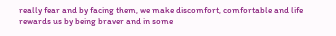really fear and by facing them, we make discomfort, comfortable and life rewards us by being braver and in some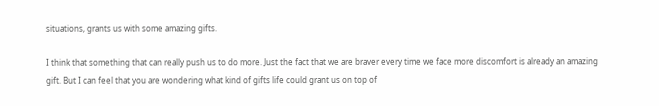situations, grants us with some amazing gifts.

I think that something that can really push us to do more. Just the fact that we are braver every time we face more discomfort is already an amazing gift. But I can feel that you are wondering what kind of gifts life could grant us on top of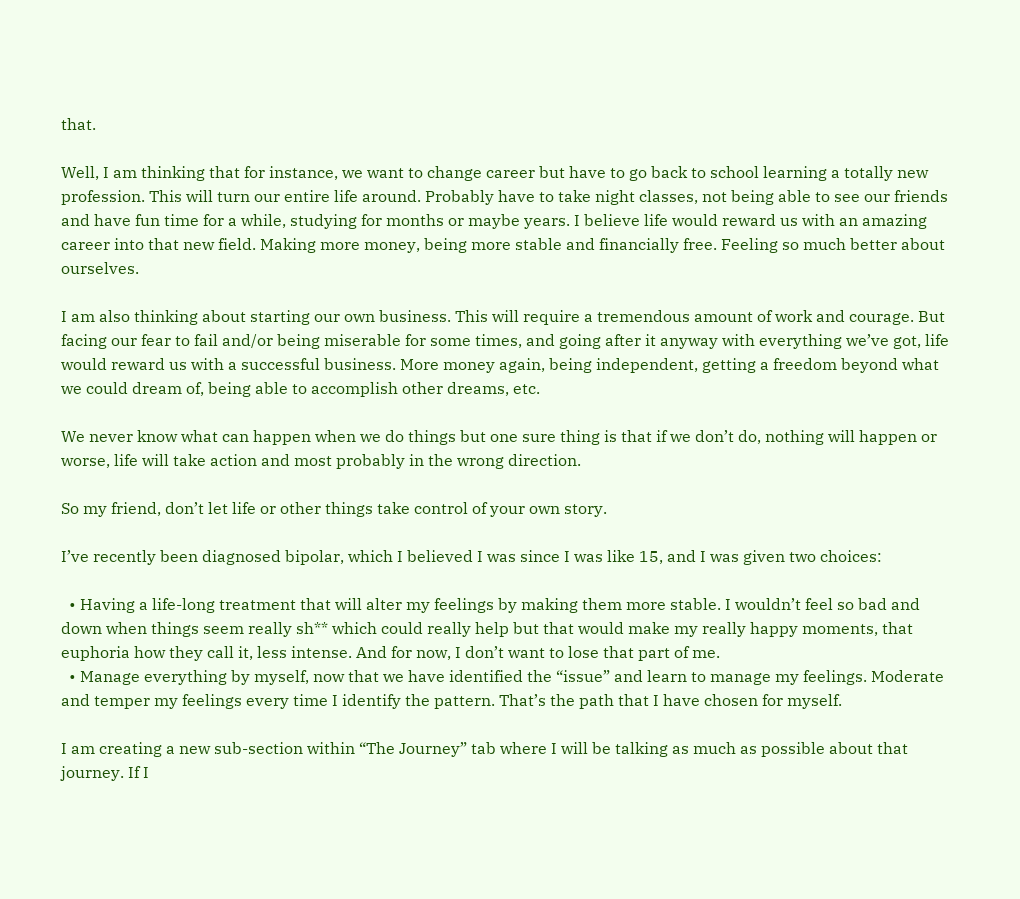that.

Well, I am thinking that for instance, we want to change career but have to go back to school learning a totally new profession. This will turn our entire life around. Probably have to take night classes, not being able to see our friends and have fun time for a while, studying for months or maybe years. I believe life would reward us with an amazing career into that new field. Making more money, being more stable and financially free. Feeling so much better about ourselves.

I am also thinking about starting our own business. This will require a tremendous amount of work and courage. But facing our fear to fail and/or being miserable for some times, and going after it anyway with everything we’ve got, life would reward us with a successful business. More money again, being independent, getting a freedom beyond what we could dream of, being able to accomplish other dreams, etc.

We never know what can happen when we do things but one sure thing is that if we don’t do, nothing will happen or worse, life will take action and most probably in the wrong direction.

So my friend, don’t let life or other things take control of your own story.

I’ve recently been diagnosed bipolar, which I believed I was since I was like 15, and I was given two choices:

  • Having a life-long treatment that will alter my feelings by making them more stable. I wouldn’t feel so bad and down when things seem really sh** which could really help but that would make my really happy moments, that euphoria how they call it, less intense. And for now, I don’t want to lose that part of me.
  • Manage everything by myself, now that we have identified the “issue” and learn to manage my feelings. Moderate and temper my feelings every time I identify the pattern. That’s the path that I have chosen for myself.

I am creating a new sub-section within “The Journey” tab where I will be talking as much as possible about that journey. If I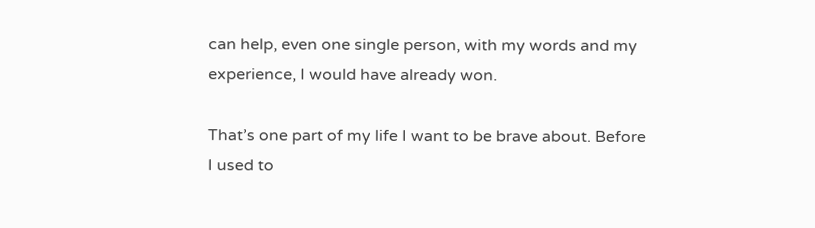can help, even one single person, with my words and my experience, I would have already won.

That’s one part of my life I want to be brave about. Before I used to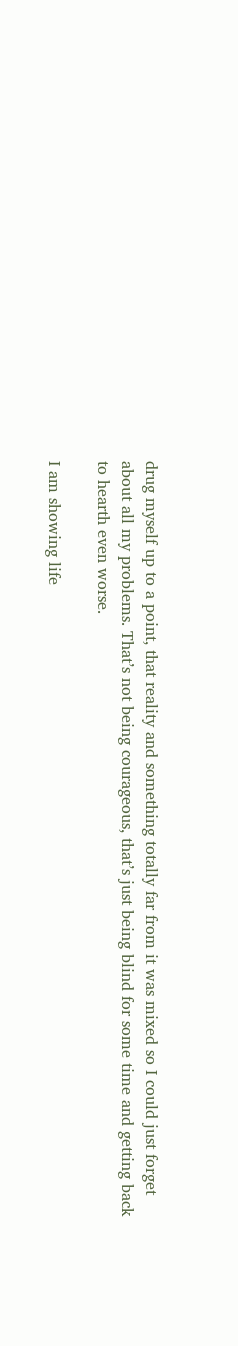drug myself up to a point, that reality and something totally far from it was mixed so I could just forget about all my problems. That’s not being courageous, that’s just being blind for some time and getting back to hearth even worse.

I am showing life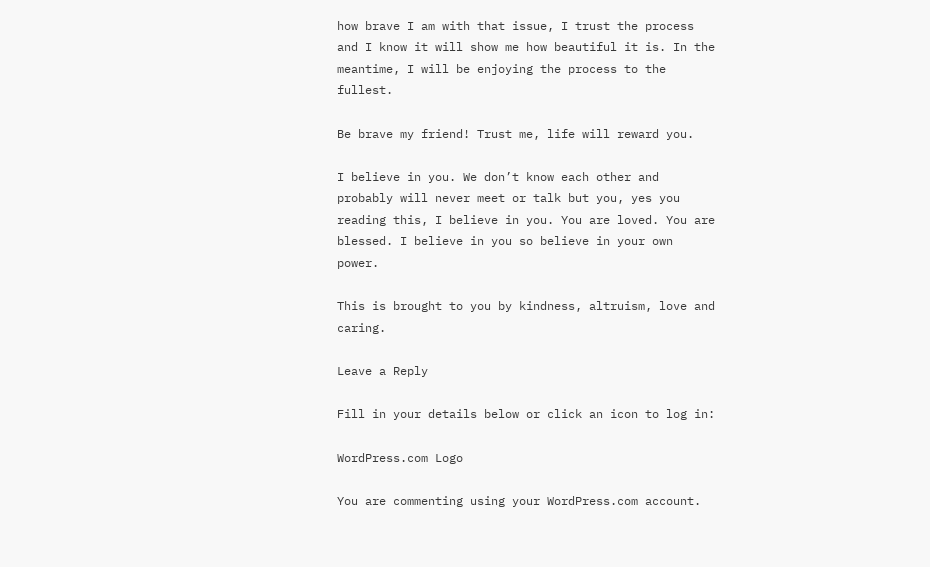how brave I am with that issue, I trust the process and I know it will show me how beautiful it is. In the meantime, I will be enjoying the process to the fullest.

Be brave my friend! Trust me, life will reward you.

I believe in you. We don’t know each other and probably will never meet or talk but you, yes you reading this, I believe in you. You are loved. You are blessed. I believe in you so believe in your own power.

This is brought to you by kindness, altruism, love and caring.

Leave a Reply

Fill in your details below or click an icon to log in:

WordPress.com Logo

You are commenting using your WordPress.com account.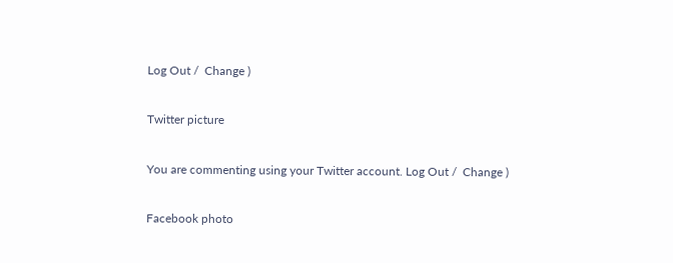Log Out /  Change )

Twitter picture

You are commenting using your Twitter account. Log Out /  Change )

Facebook photo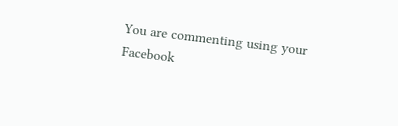You are commenting using your Facebook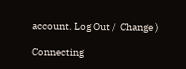account. Log Out /  Change )

Connecting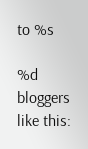to %s

%d bloggers like this: